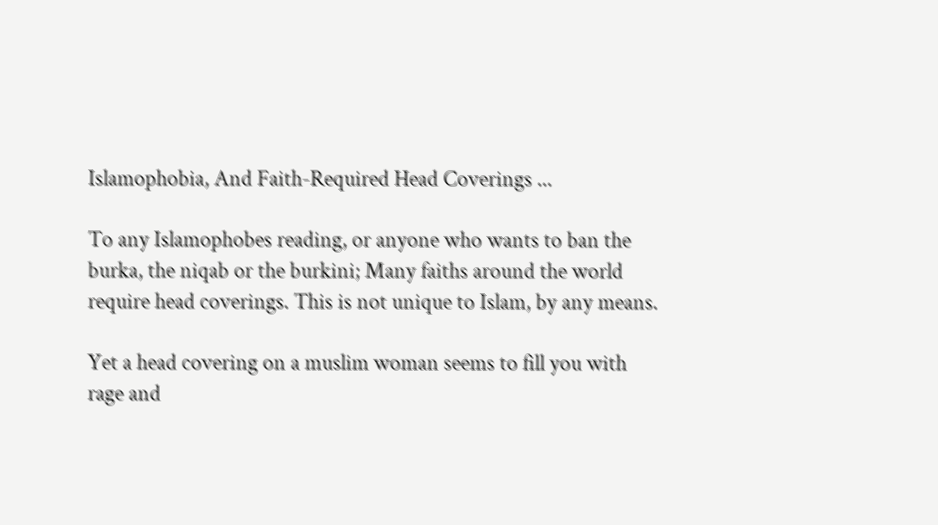Islamophobia, And Faith-Required Head Coverings ...

To any Islamophobes reading, or anyone who wants to ban the burka, the niqab or the burkini; Many faiths around the world require head coverings. This is not unique to Islam, by any means.

Yet a head covering on a muslim woman seems to fill you with rage and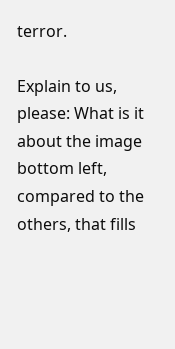terror.

Explain to us, please: What is it about the image bottom left, compared to the others, that fills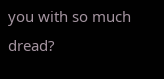you with so much dread?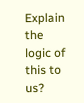Explain the logic of this to us?